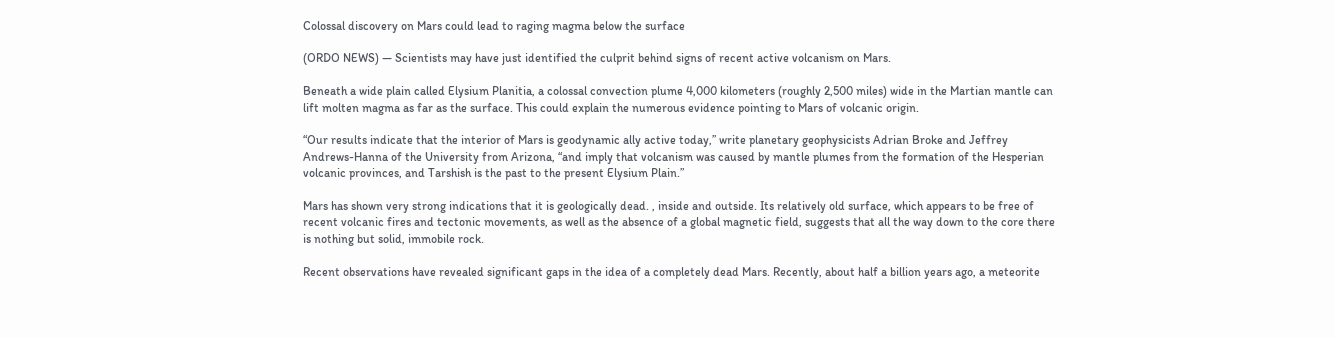Colossal discovery on Mars could lead to raging magma below the surface

(ORDO NEWS) — Scientists may have just identified the culprit behind signs of recent active volcanism on Mars.

Beneath a wide plain called Elysium Planitia, a colossal convection plume 4,000 kilometers (roughly 2,500 miles) wide in the Martian mantle can lift molten magma as far as the surface. This could explain the numerous evidence pointing to Mars of volcanic origin.

“Our results indicate that the interior of Mars is geodynamic ally active today,” write planetary geophysicists Adrian Broke and Jeffrey Andrews-Hanna of the University from Arizona, “and imply that volcanism was caused by mantle plumes from the formation of the Hesperian volcanic provinces, and Tarshish is the past to the present Elysium Plain.”

Mars has shown very strong indications that it is geologically dead. , inside and outside. Its relatively old surface, which appears to be free of recent volcanic fires and tectonic movements, as well as the absence of a global magnetic field, suggests that all the way down to the core there is nothing but solid, immobile rock.

Recent observations have revealed significant gaps in the idea of a completely dead Mars. Recently, about half a billion years ago, a meteorite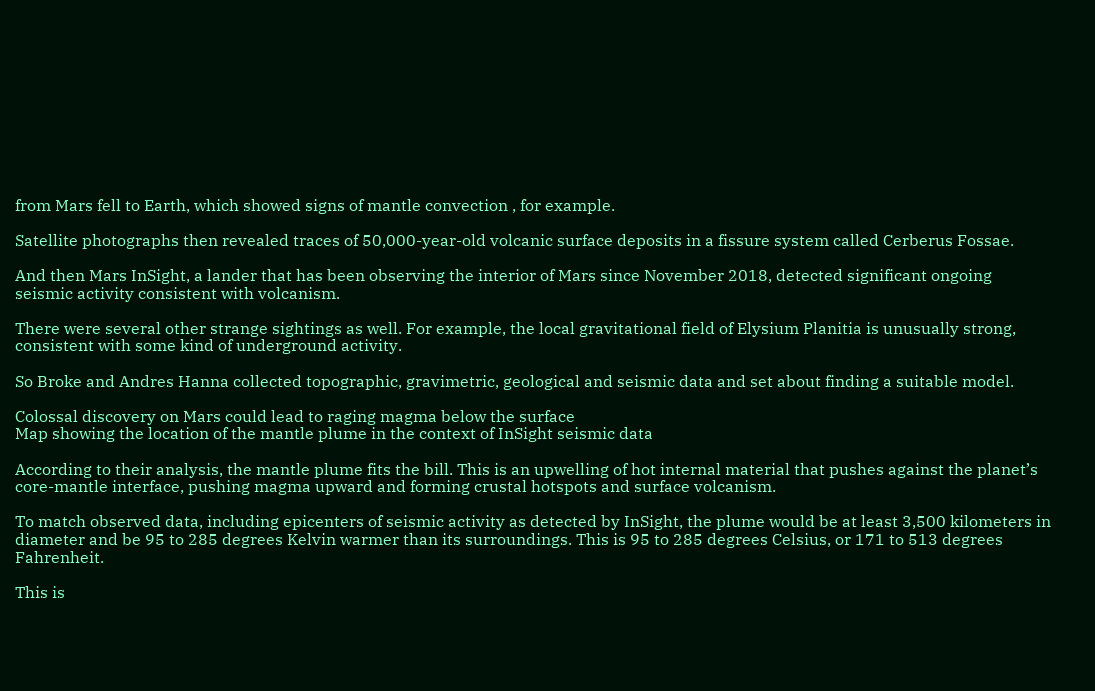from Mars fell to Earth, which showed signs of mantle convection , for example.

Satellite photographs then revealed traces of 50,000-year-old volcanic surface deposits in a fissure system called Cerberus Fossae.

And then Mars InSight, a lander that has been observing the interior of Mars since November 2018, detected significant ongoing seismic activity consistent with volcanism.

There were several other strange sightings as well. For example, the local gravitational field of Elysium Planitia is unusually strong, consistent with some kind of underground activity.

So Broke and Andres Hanna collected topographic, gravimetric, geological and seismic data and set about finding a suitable model.

Colossal discovery on Mars could lead to raging magma below the surface
Map showing the location of the mantle plume in the context of InSight seismic data

According to their analysis, the mantle plume fits the bill. This is an upwelling of hot internal material that pushes against the planet’s core-mantle interface, pushing magma upward and forming crustal hotspots and surface volcanism.

To match observed data, including epicenters of seismic activity as detected by InSight, the plume would be at least 3,500 kilometers in diameter and be 95 to 285 degrees Kelvin warmer than its surroundings. This is 95 to 285 degrees Celsius, or 171 to 513 degrees Fahrenheit.

This is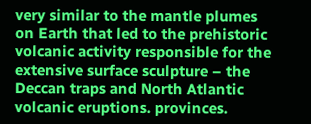very similar to the mantle plumes on Earth that led to the prehistoric volcanic activity responsible for the extensive surface sculpture – the Deccan traps and North Atlantic volcanic eruptions. provinces.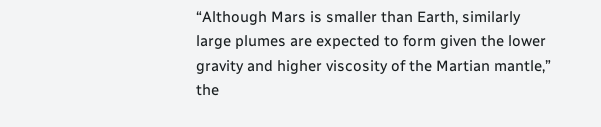“Although Mars is smaller than Earth, similarly large plumes are expected to form given the lower gravity and higher viscosity of the Martian mantle,” the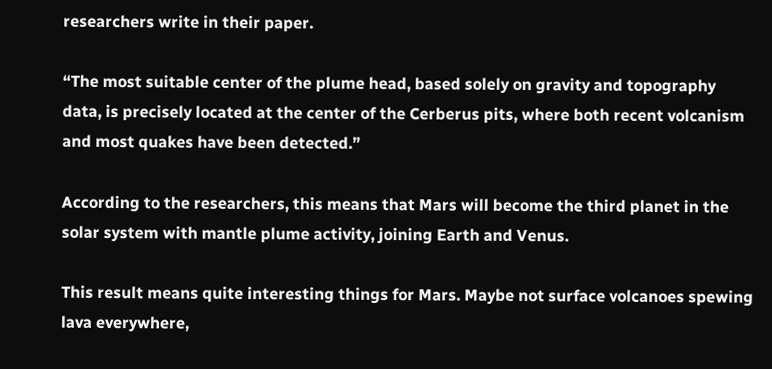researchers write in their paper.

“The most suitable center of the plume head, based solely on gravity and topography data, is precisely located at the center of the Cerberus pits, where both recent volcanism and most quakes have been detected.”

According to the researchers, this means that Mars will become the third planet in the solar system with mantle plume activity, joining Earth and Venus.

This result means quite interesting things for Mars. Maybe not surface volcanoes spewing lava everywhere,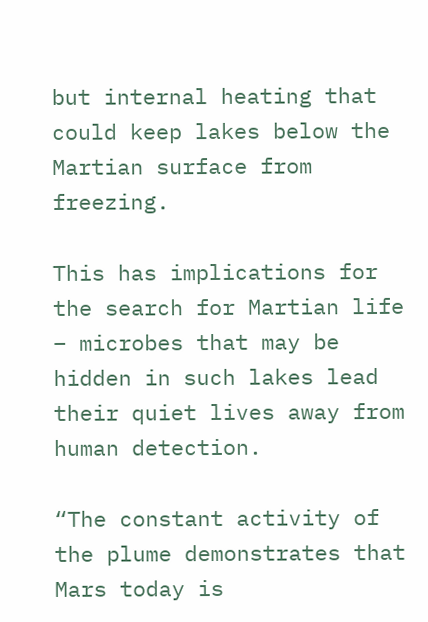but internal heating that could keep lakes below the Martian surface from freezing.

This has implications for the search for Martian life – microbes that may be hidden in such lakes lead their quiet lives away from human detection.

“The constant activity of the plume demonstrates that Mars today is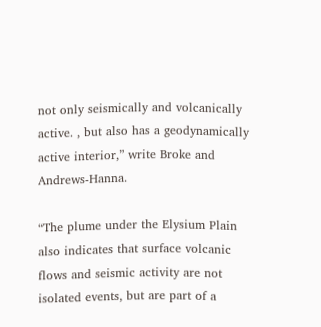not only seismically and volcanically active. , but also has a geodynamically active interior,” write Broke and Andrews-Hanna.

“The plume under the Elysium Plain also indicates that surface volcanic flows and seismic activity are not isolated events, but are part of a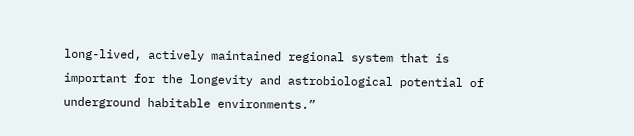long-lived, actively maintained regional system that is important for the longevity and astrobiological potential of underground habitable environments.”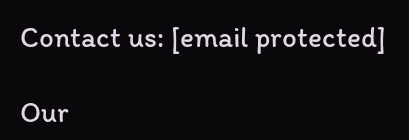Contact us: [email protected]

Our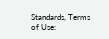Standards, Terms of Use: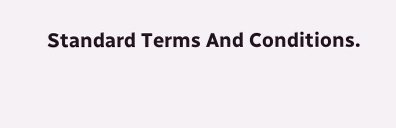Standard Terms And Conditions.